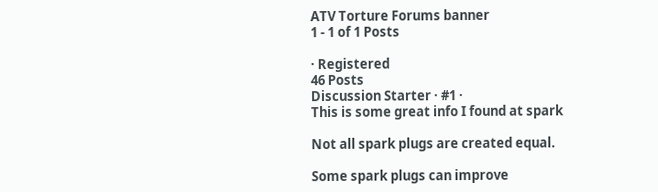ATV Torture Forums banner
1 - 1 of 1 Posts

· Registered
46 Posts
Discussion Starter · #1 ·
This is some great info I found at spark

Not all spark plugs are created equal.

Some spark plugs can improve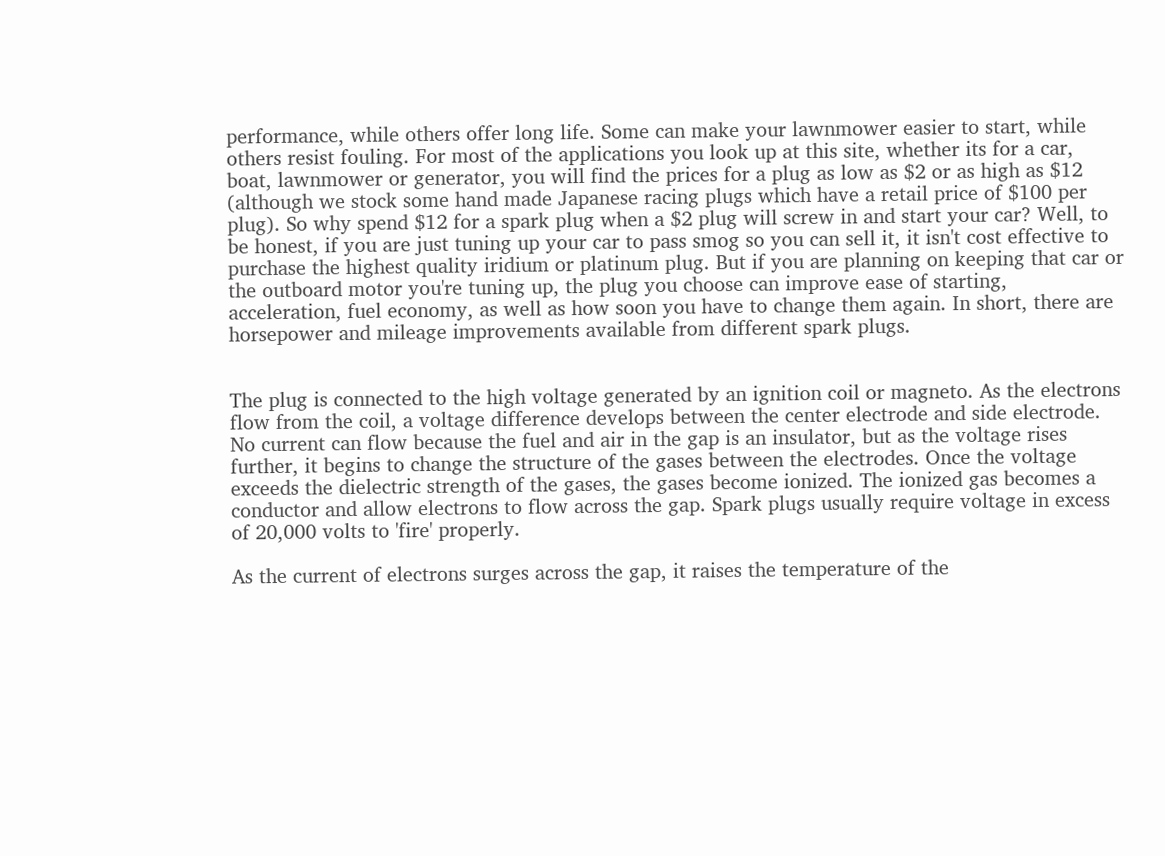performance, while others offer long life. Some can make your lawnmower easier to start, while others resist fouling. For most of the applications you look up at this site, whether its for a car, boat, lawnmower or generator, you will find the prices for a plug as low as $2 or as high as $12 (although we stock some hand made Japanese racing plugs which have a retail price of $100 per plug). So why spend $12 for a spark plug when a $2 plug will screw in and start your car? Well, to be honest, if you are just tuning up your car to pass smog so you can sell it, it isn't cost effective to purchase the highest quality iridium or platinum plug. But if you are planning on keeping that car or the outboard motor you're tuning up, the plug you choose can improve ease of starting, acceleration, fuel economy, as well as how soon you have to change them again. In short, there are horsepower and mileage improvements available from different spark plugs.


The plug is connected to the high voltage generated by an ignition coil or magneto. As the electrons flow from the coil, a voltage difference develops between the center electrode and side electrode. No current can flow because the fuel and air in the gap is an insulator, but as the voltage rises further, it begins to change the structure of the gases between the electrodes. Once the voltage exceeds the dielectric strength of the gases, the gases become ionized. The ionized gas becomes a conductor and allow electrons to flow across the gap. Spark plugs usually require voltage in excess of 20,000 volts to 'fire' properly.

As the current of electrons surges across the gap, it raises the temperature of the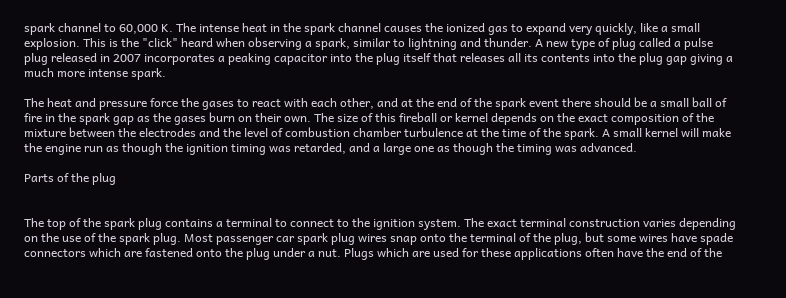spark channel to 60,000 K. The intense heat in the spark channel causes the ionized gas to expand very quickly, like a small explosion. This is the "click" heard when observing a spark, similar to lightning and thunder. A new type of plug called a pulse plug released in 2007 incorporates a peaking capacitor into the plug itself that releases all its contents into the plug gap giving a much more intense spark.

The heat and pressure force the gases to react with each other, and at the end of the spark event there should be a small ball of fire in the spark gap as the gases burn on their own. The size of this fireball or kernel depends on the exact composition of the mixture between the electrodes and the level of combustion chamber turbulence at the time of the spark. A small kernel will make the engine run as though the ignition timing was retarded, and a large one as though the timing was advanced.

Parts of the plug


The top of the spark plug contains a terminal to connect to the ignition system. The exact terminal construction varies depending on the use of the spark plug. Most passenger car spark plug wires snap onto the terminal of the plug, but some wires have spade connectors which are fastened onto the plug under a nut. Plugs which are used for these applications often have the end of the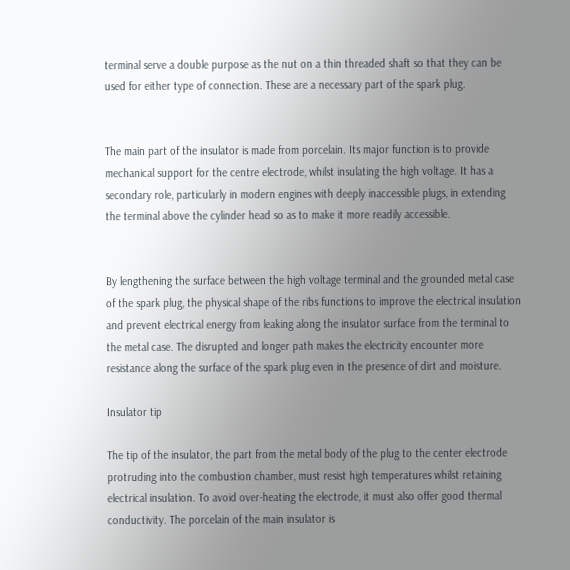terminal serve a double purpose as the nut on a thin threaded shaft so that they can be used for either type of connection. These are a necessary part of the spark plug.


The main part of the insulator is made from porcelain. Its major function is to provide mechanical support for the centre electrode, whilst insulating the high voltage. It has a secondary role, particularly in modern engines with deeply inaccessible plugs, in extending the terminal above the cylinder head so as to make it more readily accessible.


By lengthening the surface between the high voltage terminal and the grounded metal case of the spark plug, the physical shape of the ribs functions to improve the electrical insulation and prevent electrical energy from leaking along the insulator surface from the terminal to the metal case. The disrupted and longer path makes the electricity encounter more resistance along the surface of the spark plug even in the presence of dirt and moisture.

Insulator tip

The tip of the insulator, the part from the metal body of the plug to the center electrode protruding into the combustion chamber, must resist high temperatures whilst retaining electrical insulation. To avoid over-heating the electrode, it must also offer good thermal conductivity. The porcelain of the main insulator is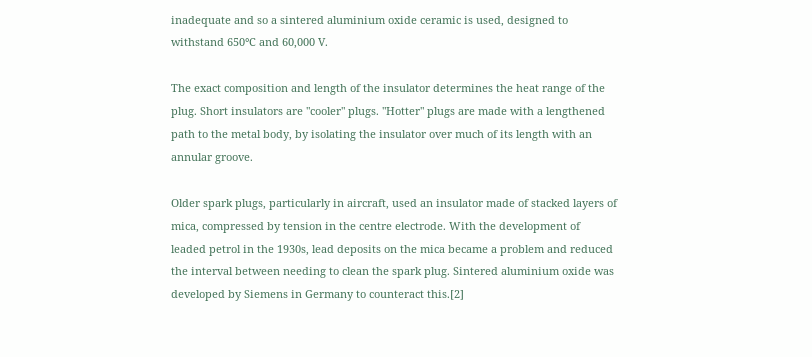inadequate and so a sintered aluminium oxide ceramic is used, designed to withstand 650°C and 60,000 V.

The exact composition and length of the insulator determines the heat range of the plug. Short insulators are "cooler" plugs. "Hotter" plugs are made with a lengthened path to the metal body, by isolating the insulator over much of its length with an annular groove.

Older spark plugs, particularly in aircraft, used an insulator made of stacked layers of mica, compressed by tension in the centre electrode. With the development of leaded petrol in the 1930s, lead deposits on the mica became a problem and reduced the interval between needing to clean the spark plug. Sintered aluminium oxide was developed by Siemens in Germany to counteract this.[2]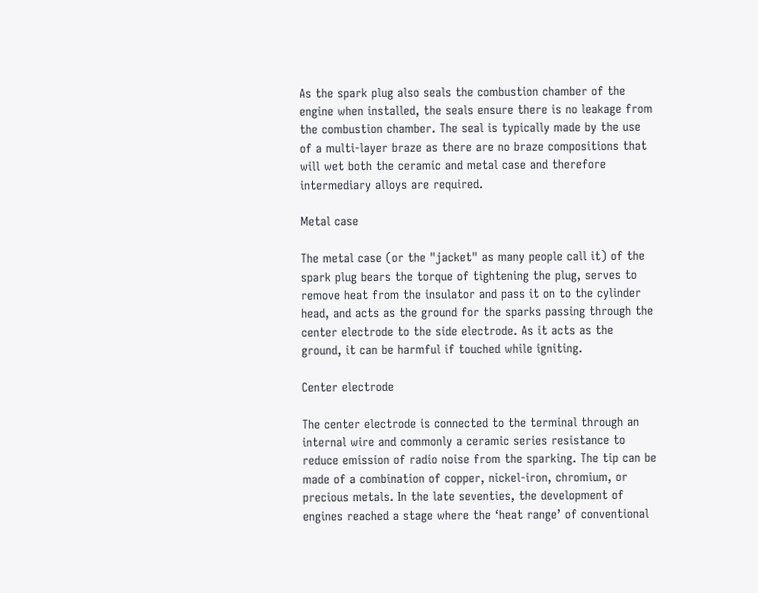As the spark plug also seals the combustion chamber of the engine when installed, the seals ensure there is no leakage from the combustion chamber. The seal is typically made by the use of a multi-layer braze as there are no braze compositions that will wet both the ceramic and metal case and therefore intermediary alloys are required.

Metal case

The metal case (or the "jacket" as many people call it) of the spark plug bears the torque of tightening the plug, serves to remove heat from the insulator and pass it on to the cylinder head, and acts as the ground for the sparks passing through the center electrode to the side electrode. As it acts as the ground, it can be harmful if touched while igniting.

Center electrode

The center electrode is connected to the terminal through an internal wire and commonly a ceramic series resistance to reduce emission of radio noise from the sparking. The tip can be made of a combination of copper, nickel-iron, chromium, or precious metals. In the late seventies, the development of engines reached a stage where the ‘heat range’ of conventional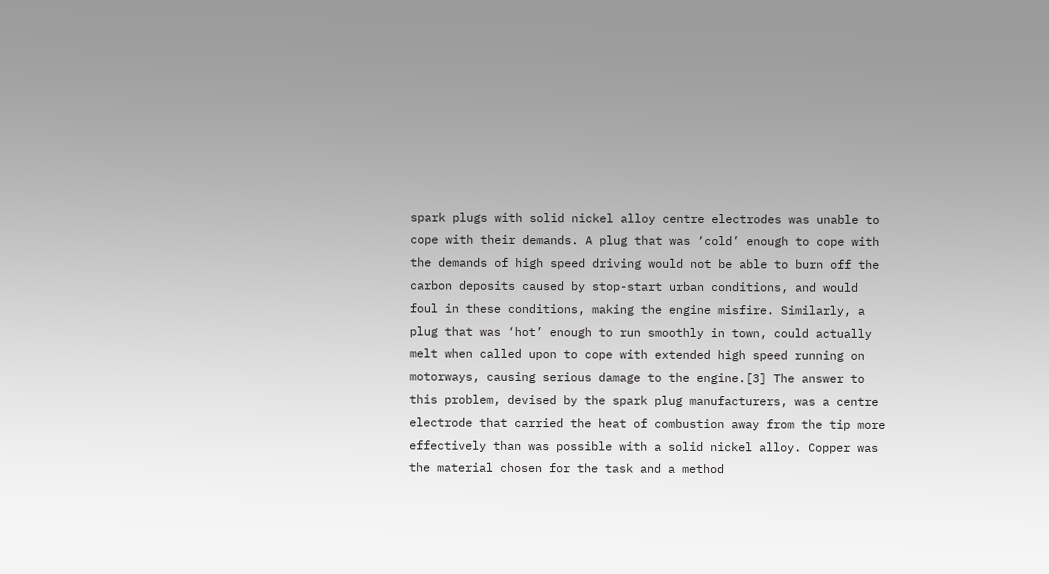spark plugs with solid nickel alloy centre electrodes was unable to cope with their demands. A plug that was ‘cold’ enough to cope with the demands of high speed driving would not be able to burn off the carbon deposits caused by stop-start urban conditions, and would foul in these conditions, making the engine misfire. Similarly, a plug that was ‘hot’ enough to run smoothly in town, could actually melt when called upon to cope with extended high speed running on motorways, causing serious damage to the engine.[3] The answer to this problem, devised by the spark plug manufacturers, was a centre electrode that carried the heat of combustion away from the tip more effectively than was possible with a solid nickel alloy. Copper was the material chosen for the task and a method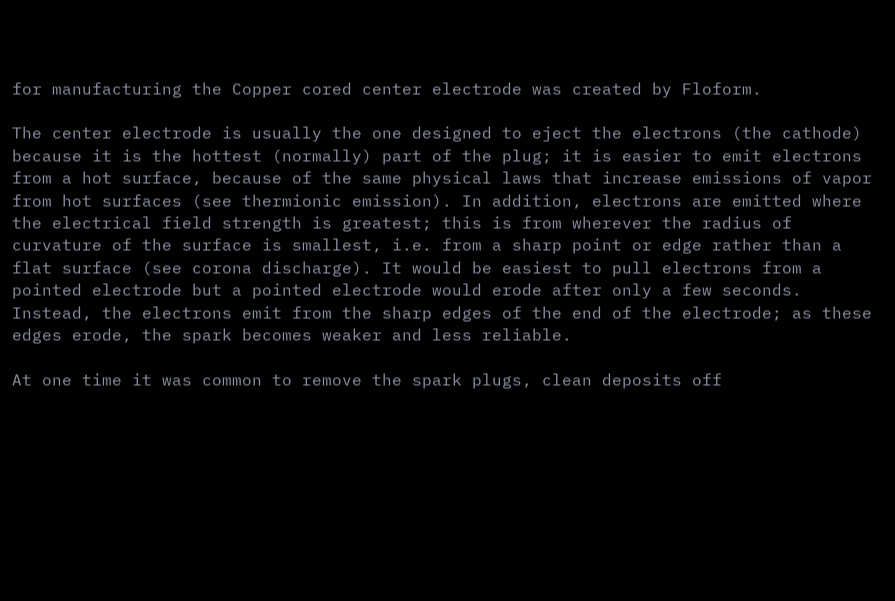for manufacturing the Copper cored center electrode was created by Floform.

The center electrode is usually the one designed to eject the electrons (the cathode) because it is the hottest (normally) part of the plug; it is easier to emit electrons from a hot surface, because of the same physical laws that increase emissions of vapor from hot surfaces (see thermionic emission). In addition, electrons are emitted where the electrical field strength is greatest; this is from wherever the radius of curvature of the surface is smallest, i.e. from a sharp point or edge rather than a flat surface (see corona discharge). It would be easiest to pull electrons from a pointed electrode but a pointed electrode would erode after only a few seconds. Instead, the electrons emit from the sharp edges of the end of the electrode; as these edges erode, the spark becomes weaker and less reliable.

At one time it was common to remove the spark plugs, clean deposits off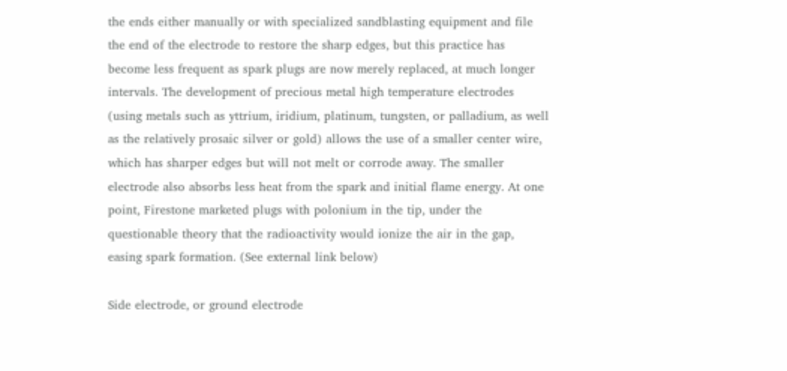the ends either manually or with specialized sandblasting equipment and file the end of the electrode to restore the sharp edges, but this practice has become less frequent as spark plugs are now merely replaced, at much longer intervals. The development of precious metal high temperature electrodes (using metals such as yttrium, iridium, platinum, tungsten, or palladium, as well as the relatively prosaic silver or gold) allows the use of a smaller center wire, which has sharper edges but will not melt or corrode away. The smaller electrode also absorbs less heat from the spark and initial flame energy. At one point, Firestone marketed plugs with polonium in the tip, under the questionable theory that the radioactivity would ionize the air in the gap, easing spark formation. (See external link below)

Side electrode, or ground electrode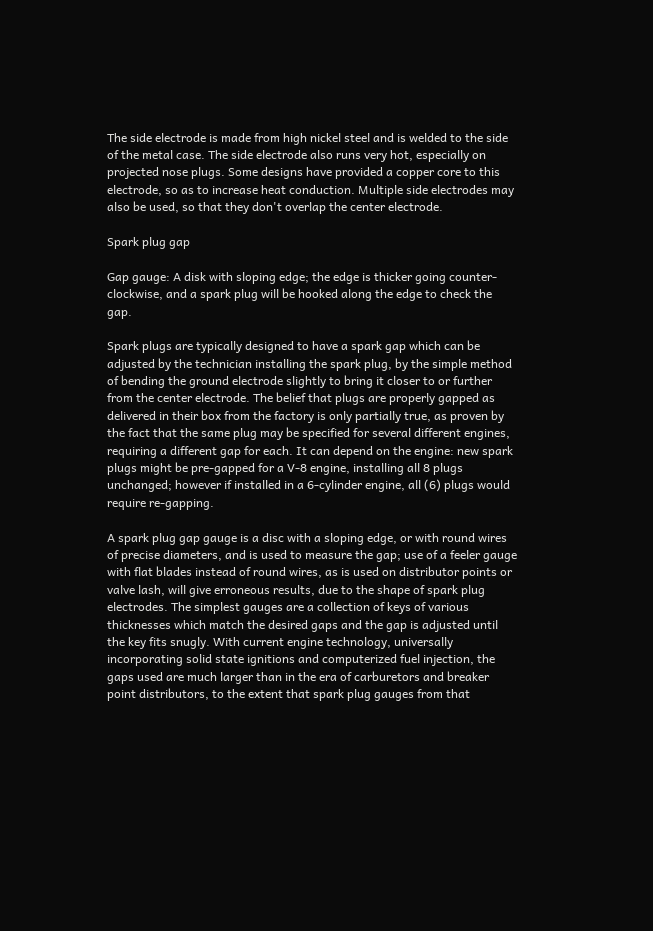The side electrode is made from high nickel steel and is welded to the side of the metal case. The side electrode also runs very hot, especially on projected nose plugs. Some designs have provided a copper core to this electrode, so as to increase heat conduction. Multiple side electrodes may also be used, so that they don't overlap the center electrode.

Spark plug gap

Gap gauge: A disk with sloping edge; the edge is thicker going counter-clockwise, and a spark plug will be hooked along the edge to check the gap.

Spark plugs are typically designed to have a spark gap which can be adjusted by the technician installing the spark plug, by the simple method of bending the ground electrode slightly to bring it closer to or further from the center electrode. The belief that plugs are properly gapped as delivered in their box from the factory is only partially true, as proven by the fact that the same plug may be specified for several different engines, requiring a different gap for each. It can depend on the engine: new spark plugs might be pre-gapped for a V-8 engine, installing all 8 plugs unchanged; however if installed in a 6-cylinder engine, all (6) plugs would require re-gapping.

A spark plug gap gauge is a disc with a sloping edge, or with round wires of precise diameters, and is used to measure the gap; use of a feeler gauge with flat blades instead of round wires, as is used on distributor points or valve lash, will give erroneous results, due to the shape of spark plug electrodes. The simplest gauges are a collection of keys of various thicknesses which match the desired gaps and the gap is adjusted until the key fits snugly. With current engine technology, universally incorporating solid state ignitions and computerized fuel injection, the gaps used are much larger than in the era of carburetors and breaker point distributors, to the extent that spark plug gauges from that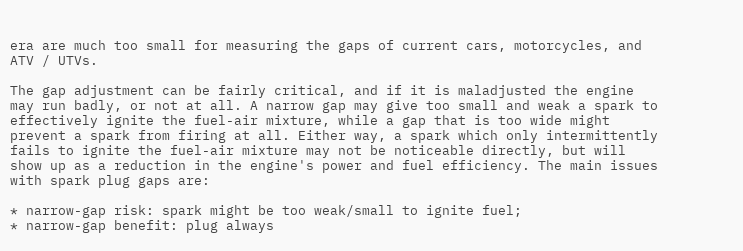era are much too small for measuring the gaps of current cars, motorcycles, and ATV / UTVs.

The gap adjustment can be fairly critical, and if it is maladjusted the engine may run badly, or not at all. A narrow gap may give too small and weak a spark to effectively ignite the fuel-air mixture, while a gap that is too wide might prevent a spark from firing at all. Either way, a spark which only intermittently fails to ignite the fuel-air mixture may not be noticeable directly, but will show up as a reduction in the engine's power and fuel efficiency. The main issues with spark plug gaps are:

* narrow-gap risk: spark might be too weak/small to ignite fuel;
* narrow-gap benefit: plug always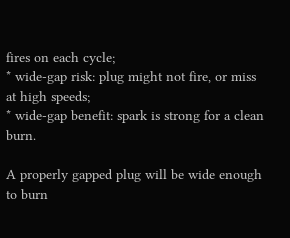fires on each cycle;
* wide-gap risk: plug might not fire, or miss at high speeds;
* wide-gap benefit: spark is strong for a clean burn.

A properly gapped plug will be wide enough to burn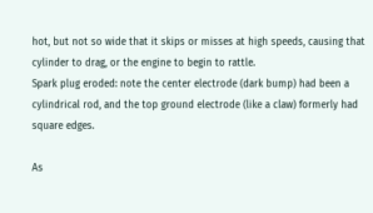hot, but not so wide that it skips or misses at high speeds, causing that cylinder to drag, or the engine to begin to rattle.
Spark plug eroded: note the center electrode (dark bump) had been a cylindrical rod, and the top ground electrode (like a claw) formerly had square edges.

As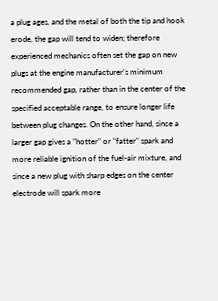a plug ages, and the metal of both the tip and hook erode, the gap will tend to widen; therefore experienced mechanics often set the gap on new plugs at the engine manufacturer's minimum recommended gap, rather than in the center of the specified acceptable range, to ensure longer life between plug changes. On the other hand, since a larger gap gives a "hotter" or "fatter" spark and more reliable ignition of the fuel-air mixture, and since a new plug with sharp edges on the center electrode will spark more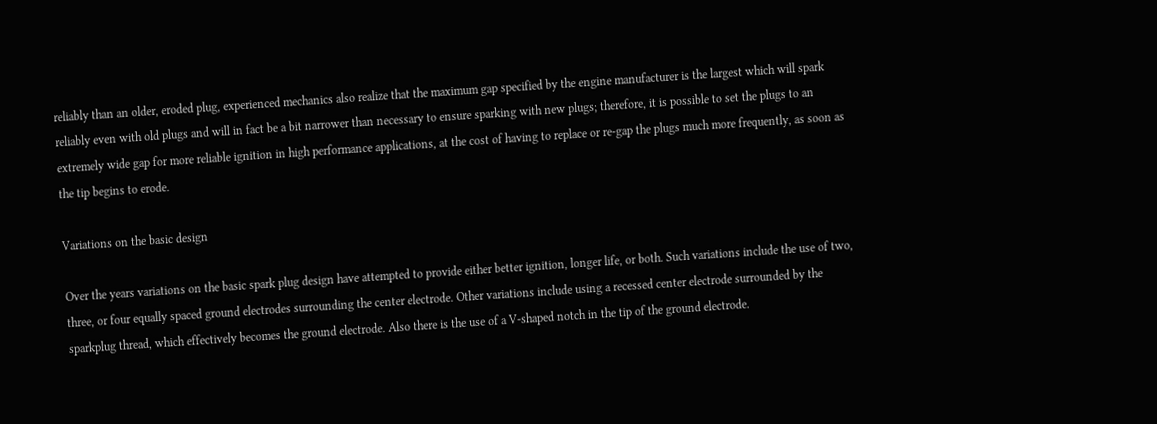reliably than an older, eroded plug, experienced mechanics also realize that the maximum gap specified by the engine manufacturer is the largest which will spark reliably even with old plugs and will in fact be a bit narrower than necessary to ensure sparking with new plugs; therefore, it is possible to set the plugs to an extremely wide gap for more reliable ignition in high performance applications, at the cost of having to replace or re-gap the plugs much more frequently, as soon as the tip begins to erode.

Variations on the basic design

Over the years variations on the basic spark plug design have attempted to provide either better ignition, longer life, or both. Such variations include the use of two, three, or four equally spaced ground electrodes surrounding the center electrode. Other variations include using a recessed center electrode surrounded by the sparkplug thread, which effectively becomes the ground electrode. Also there is the use of a V-shaped notch in the tip of the ground electrode.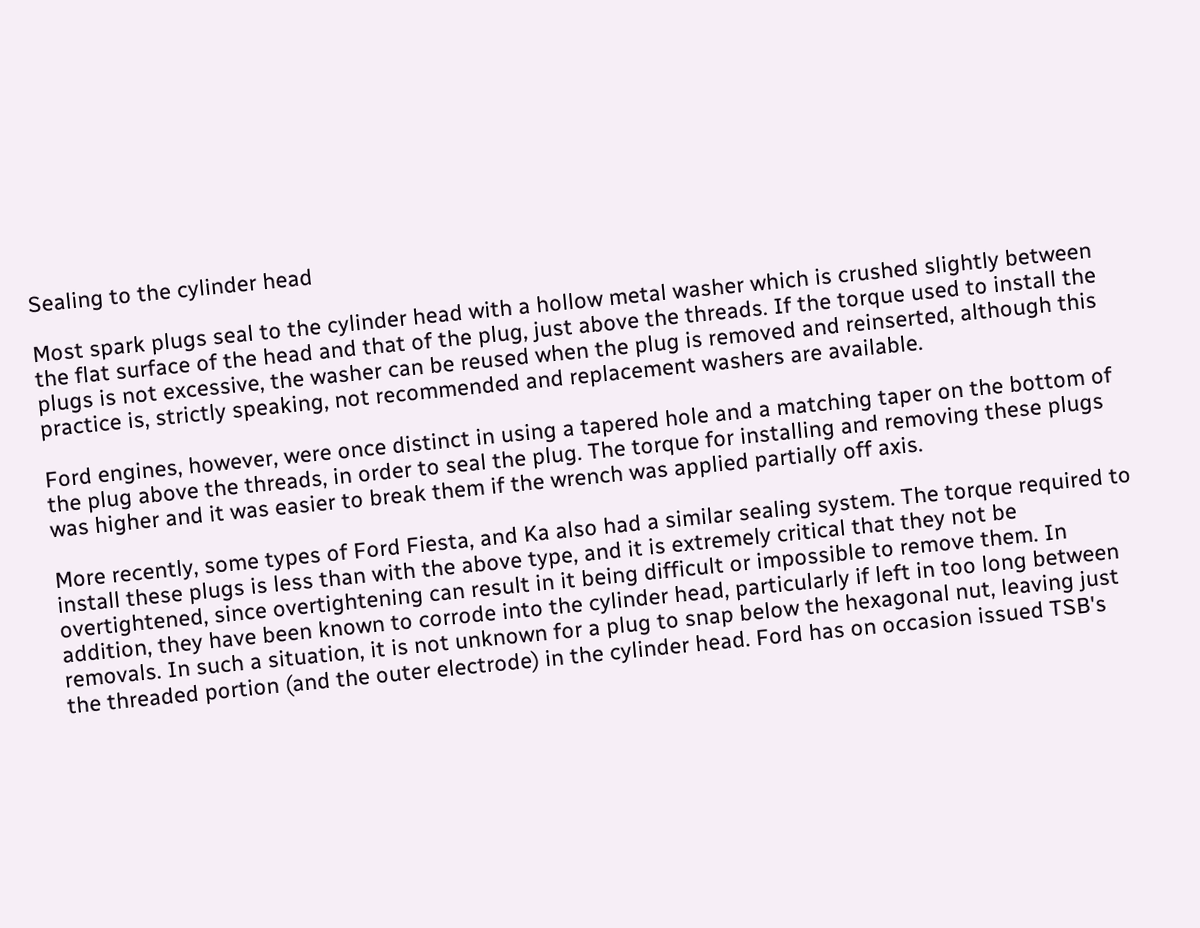Sealing to the cylinder head

Most spark plugs seal to the cylinder head with a hollow metal washer which is crushed slightly between the flat surface of the head and that of the plug, just above the threads. If the torque used to install the plugs is not excessive, the washer can be reused when the plug is removed and reinserted, although this practice is, strictly speaking, not recommended and replacement washers are available.

Ford engines, however, were once distinct in using a tapered hole and a matching taper on the bottom of the plug above the threads, in order to seal the plug. The torque for installing and removing these plugs was higher and it was easier to break them if the wrench was applied partially off axis.

More recently, some types of Ford Fiesta, and Ka also had a similar sealing system. The torque required to install these plugs is less than with the above type, and it is extremely critical that they not be overtightened, since overtightening can result in it being difficult or impossible to remove them. In addition, they have been known to corrode into the cylinder head, particularly if left in too long between removals. In such a situation, it is not unknown for a plug to snap below the hexagonal nut, leaving just the threaded portion (and the outer electrode) in the cylinder head. Ford has on occasion issued TSB's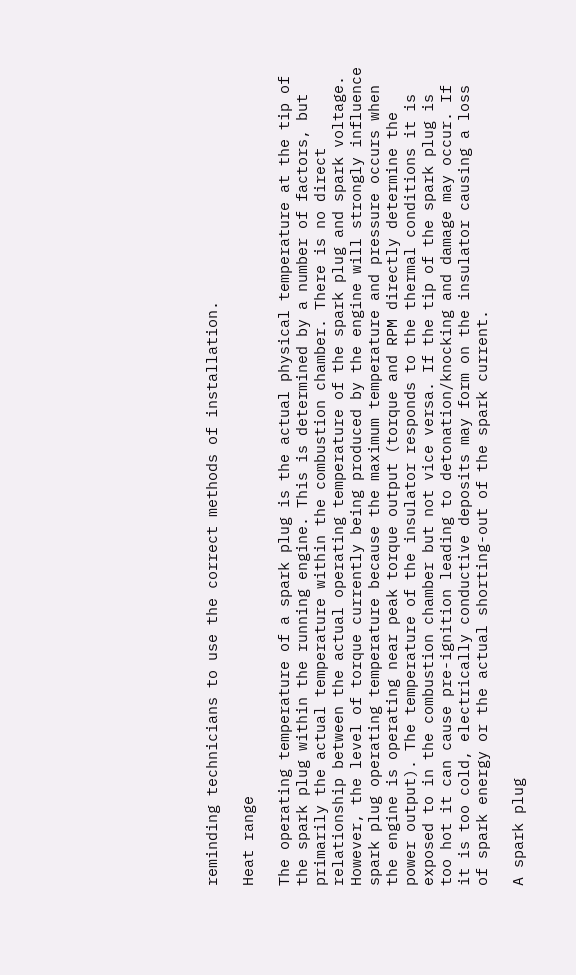reminding technicians to use the correct methods of installation.

Heat range

The operating temperature of a spark plug is the actual physical temperature at the tip of the spark plug within the running engine. This is determined by a number of factors, but primarily the actual temperature within the combustion chamber. There is no direct relationship between the actual operating temperature of the spark plug and spark voltage. However, the level of torque currently being produced by the engine will strongly influence spark plug operating temperature because the maximum temperature and pressure occurs when the engine is operating near peak torque output (torque and RPM directly determine the power output). The temperature of the insulator responds to the thermal conditions it is exposed to in the combustion chamber but not vice versa. If the tip of the spark plug is too hot it can cause pre-ignition leading to detonation/knocking and damage may occur. If it is too cold, electrically conductive deposits may form on the insulator causing a loss of spark energy or the actual shorting-out of the spark current.

A spark plug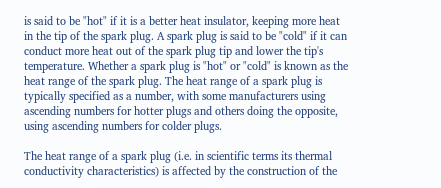is said to be "hot" if it is a better heat insulator, keeping more heat in the tip of the spark plug. A spark plug is said to be "cold" if it can conduct more heat out of the spark plug tip and lower the tip's temperature. Whether a spark plug is "hot" or "cold" is known as the heat range of the spark plug. The heat range of a spark plug is typically specified as a number, with some manufacturers using ascending numbers for hotter plugs and others doing the opposite, using ascending numbers for colder plugs.

The heat range of a spark plug (i.e. in scientific terms its thermal conductivity characteristics) is affected by the construction of the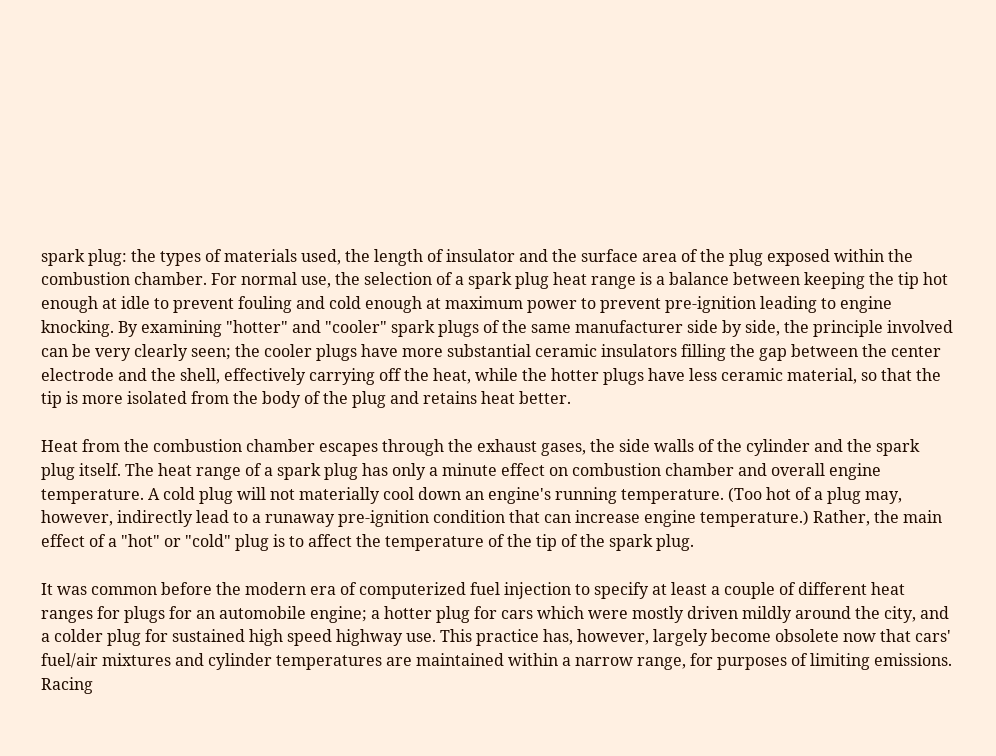spark plug: the types of materials used, the length of insulator and the surface area of the plug exposed within the combustion chamber. For normal use, the selection of a spark plug heat range is a balance between keeping the tip hot enough at idle to prevent fouling and cold enough at maximum power to prevent pre-ignition leading to engine knocking. By examining "hotter" and "cooler" spark plugs of the same manufacturer side by side, the principle involved can be very clearly seen; the cooler plugs have more substantial ceramic insulators filling the gap between the center electrode and the shell, effectively carrying off the heat, while the hotter plugs have less ceramic material, so that the tip is more isolated from the body of the plug and retains heat better.

Heat from the combustion chamber escapes through the exhaust gases, the side walls of the cylinder and the spark plug itself. The heat range of a spark plug has only a minute effect on combustion chamber and overall engine temperature. A cold plug will not materially cool down an engine's running temperature. (Too hot of a plug may, however, indirectly lead to a runaway pre-ignition condition that can increase engine temperature.) Rather, the main effect of a "hot" or "cold" plug is to affect the temperature of the tip of the spark plug.

It was common before the modern era of computerized fuel injection to specify at least a couple of different heat ranges for plugs for an automobile engine; a hotter plug for cars which were mostly driven mildly around the city, and a colder plug for sustained high speed highway use. This practice has, however, largely become obsolete now that cars' fuel/air mixtures and cylinder temperatures are maintained within a narrow range, for purposes of limiting emissions. Racing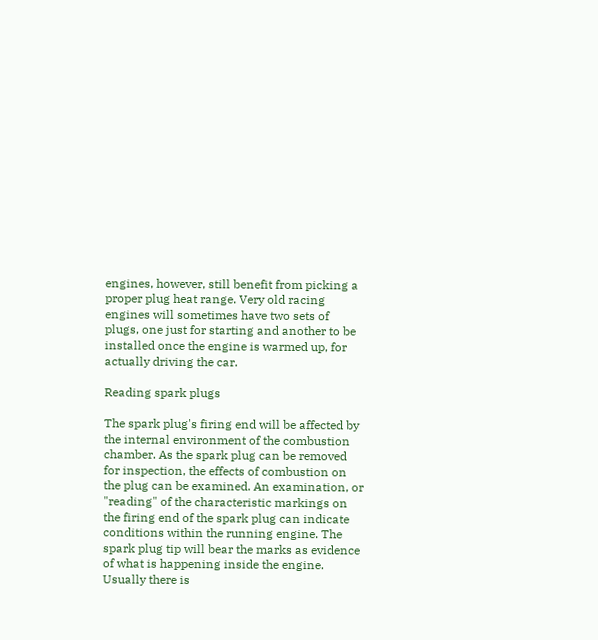engines, however, still benefit from picking a proper plug heat range. Very old racing engines will sometimes have two sets of plugs, one just for starting and another to be installed once the engine is warmed up, for actually driving the car.

Reading spark plugs

The spark plug's firing end will be affected by the internal environment of the combustion chamber. As the spark plug can be removed for inspection, the effects of combustion on the plug can be examined. An examination, or "reading" of the characteristic markings on the firing end of the spark plug can indicate conditions within the running engine. The spark plug tip will bear the marks as evidence of what is happening inside the engine. Usually there is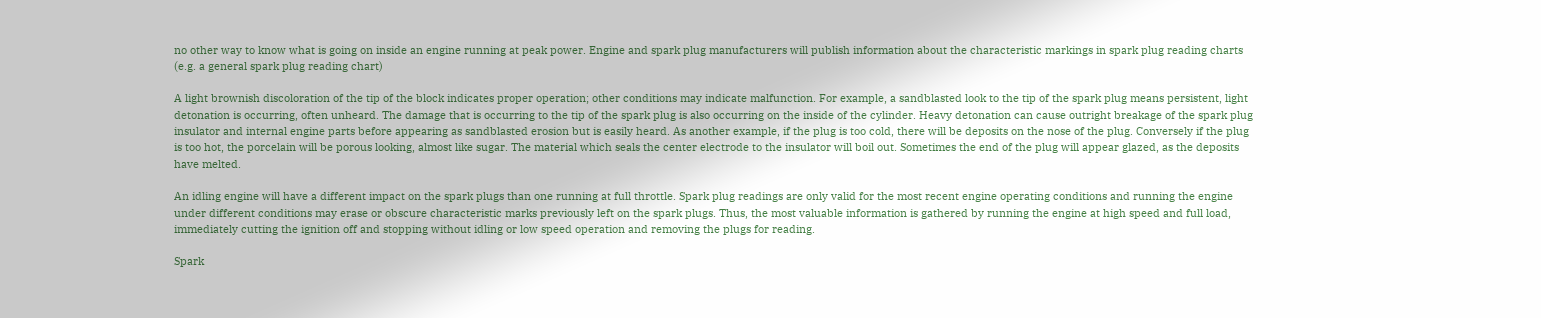no other way to know what is going on inside an engine running at peak power. Engine and spark plug manufacturers will publish information about the characteristic markings in spark plug reading charts (e.g. a general spark plug reading chart)

A light brownish discoloration of the tip of the block indicates proper operation; other conditions may indicate malfunction. For example, a sandblasted look to the tip of the spark plug means persistent, light detonation is occurring, often unheard. The damage that is occurring to the tip of the spark plug is also occurring on the inside of the cylinder. Heavy detonation can cause outright breakage of the spark plug insulator and internal engine parts before appearing as sandblasted erosion but is easily heard. As another example, if the plug is too cold, there will be deposits on the nose of the plug. Conversely if the plug is too hot, the porcelain will be porous looking, almost like sugar. The material which seals the center electrode to the insulator will boil out. Sometimes the end of the plug will appear glazed, as the deposits have melted.

An idling engine will have a different impact on the spark plugs than one running at full throttle. Spark plug readings are only valid for the most recent engine operating conditions and running the engine under different conditions may erase or obscure characteristic marks previously left on the spark plugs. Thus, the most valuable information is gathered by running the engine at high speed and full load, immediately cutting the ignition off and stopping without idling or low speed operation and removing the plugs for reading.

Spark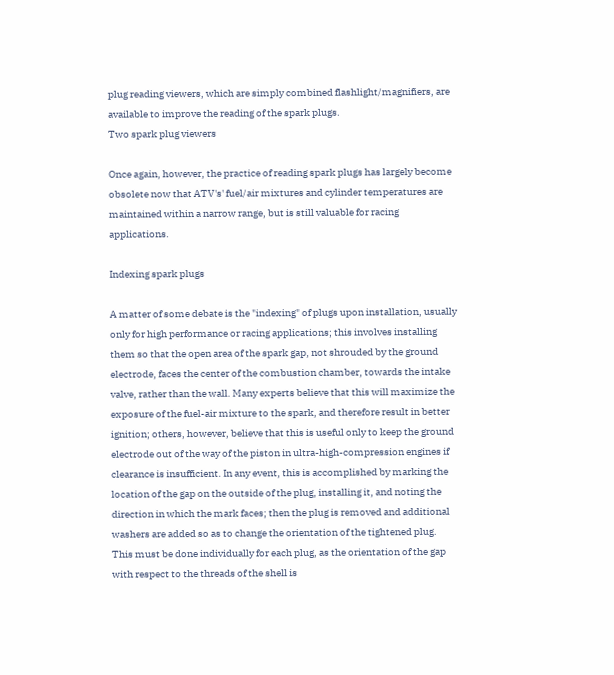plug reading viewers, which are simply combined flashlight/magnifiers, are available to improve the reading of the spark plugs.
Two spark plug viewers

Once again, however, the practice of reading spark plugs has largely become obsolete now that ATV's' fuel/air mixtures and cylinder temperatures are maintained within a narrow range, but is still valuable for racing applications.

Indexing spark plugs

A matter of some debate is the "indexing" of plugs upon installation, usually only for high performance or racing applications; this involves installing them so that the open area of the spark gap, not shrouded by the ground electrode, faces the center of the combustion chamber, towards the intake valve, rather than the wall. Many experts believe that this will maximize the exposure of the fuel-air mixture to the spark, and therefore result in better ignition; others, however, believe that this is useful only to keep the ground electrode out of the way of the piston in ultra-high-compression engines if clearance is insufficient. In any event, this is accomplished by marking the location of the gap on the outside of the plug, installing it, and noting the direction in which the mark faces; then the plug is removed and additional washers are added so as to change the orientation of the tightened plug. This must be done individually for each plug, as the orientation of the gap with respect to the threads of the shell is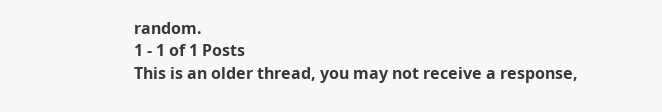random.
1 - 1 of 1 Posts
This is an older thread, you may not receive a response,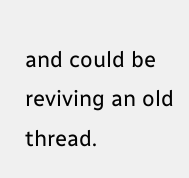and could be reviving an old thread.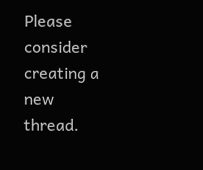Please consider creating a new thread.